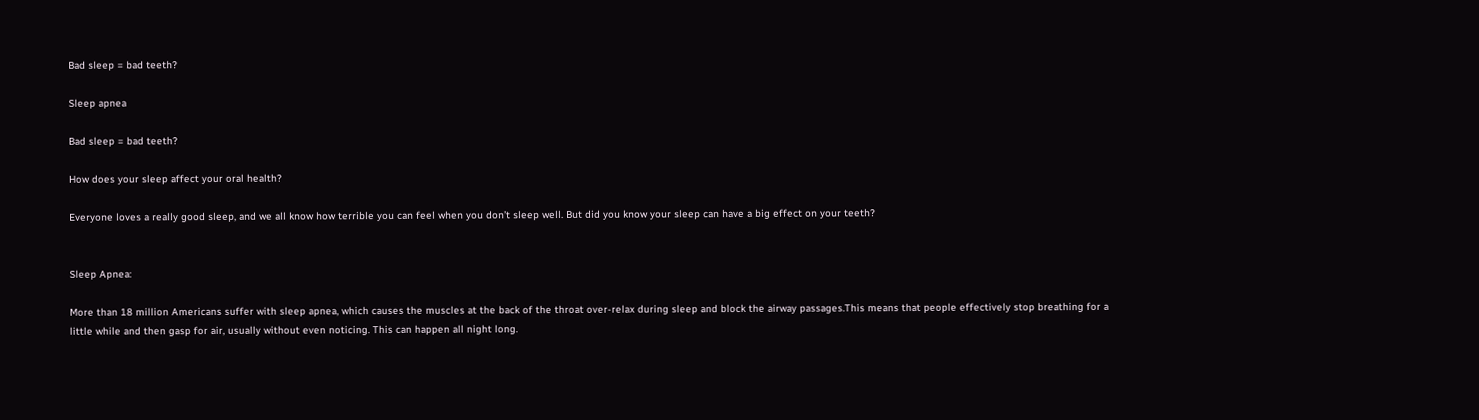Bad sleep = bad teeth?

Sleep apnea

Bad sleep = bad teeth?

How does your sleep affect your oral health?

Everyone loves a really good sleep, and we all know how terrible you can feel when you don’t sleep well. But did you know your sleep can have a big effect on your teeth?


Sleep Apnea:

More than 18 million Americans suffer with sleep apnea, which causes the muscles at the back of the throat over-relax during sleep and block the airway passages.This means that people effectively stop breathing for a little while and then gasp for air, usually without even noticing. This can happen all night long.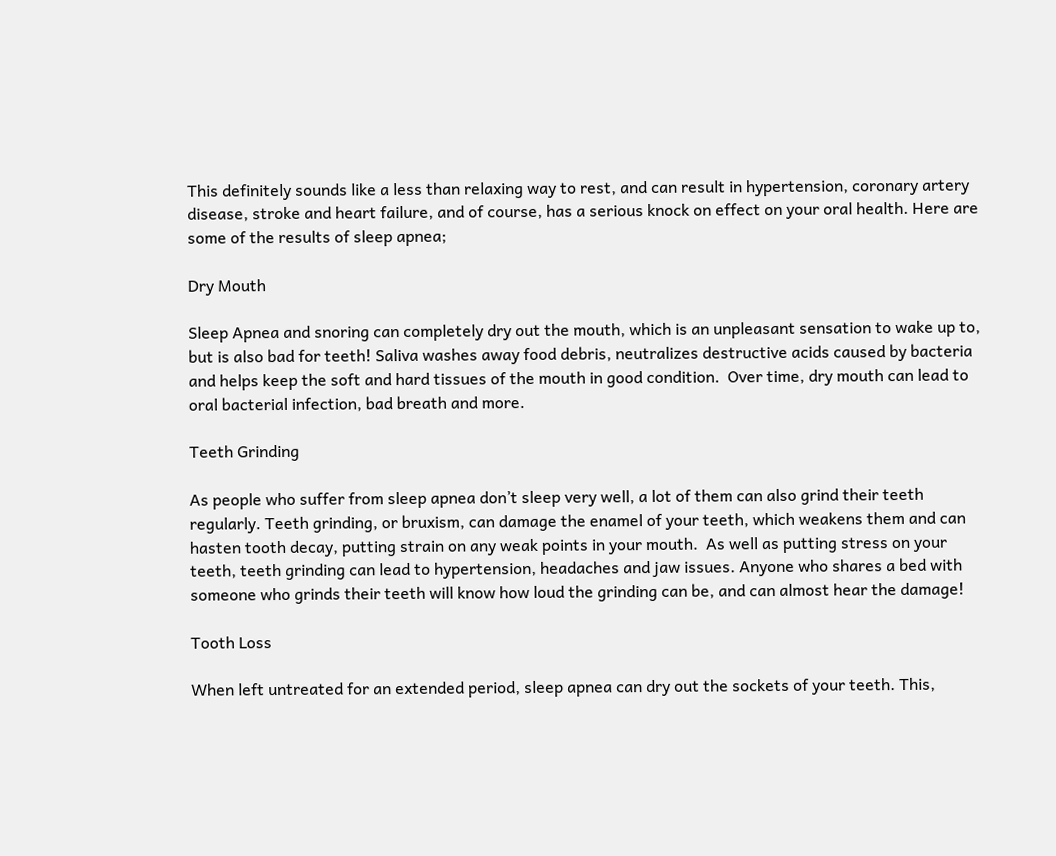This definitely sounds like a less than relaxing way to rest, and can result in hypertension, coronary artery disease, stroke and heart failure, and of course, has a serious knock on effect on your oral health. Here are some of the results of sleep apnea;

Dry Mouth

Sleep Apnea and snoring can completely dry out the mouth, which is an unpleasant sensation to wake up to, but is also bad for teeth! Saliva washes away food debris, neutralizes destructive acids caused by bacteria and helps keep the soft and hard tissues of the mouth in good condition.  Over time, dry mouth can lead to oral bacterial infection, bad breath and more.

Teeth Grinding

As people who suffer from sleep apnea don’t sleep very well, a lot of them can also grind their teeth regularly. Teeth grinding, or bruxism, can damage the enamel of your teeth, which weakens them and can hasten tooth decay, putting strain on any weak points in your mouth.  As well as putting stress on your teeth, teeth grinding can lead to hypertension, headaches and jaw issues. Anyone who shares a bed with someone who grinds their teeth will know how loud the grinding can be, and can almost hear the damage!

Tooth Loss

When left untreated for an extended period, sleep apnea can dry out the sockets of your teeth. This,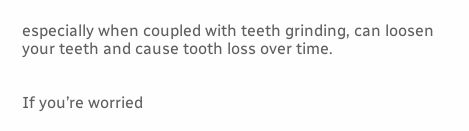especially when coupled with teeth grinding, can loosen your teeth and cause tooth loss over time.


If you’re worried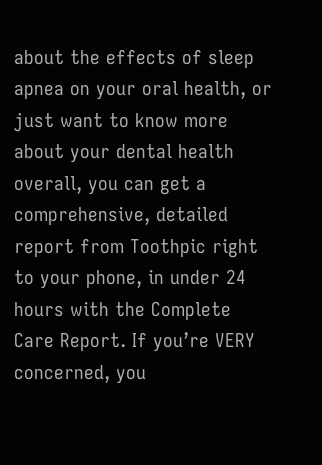about the effects of sleep apnea on your oral health, or just want to know more about your dental health overall, you can get a comprehensive, detailed report from Toothpic right to your phone, in under 24 hours with the Complete Care Report. If you’re VERY concerned, you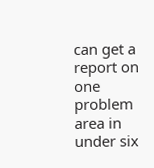can get a report on one problem area in under six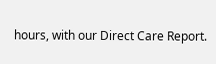hours, with our Direct Care Report.